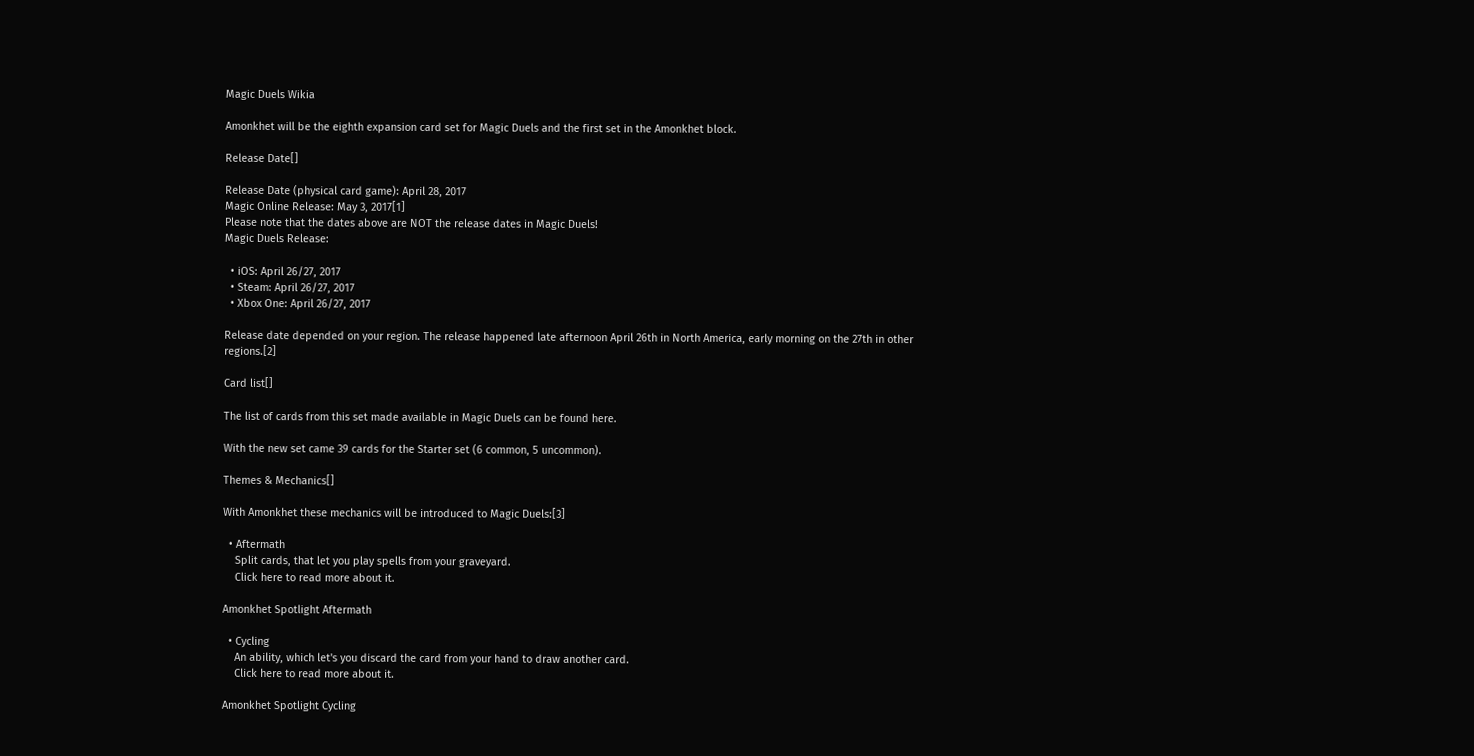Magic Duels Wikia

Amonkhet will be the eighth expansion card set for Magic Duels and the first set in the Amonkhet block.

Release Date[]

Release Date (physical card game): April 28, 2017
Magic Online Release: May 3, 2017[1]
Please note that the dates above are NOT the release dates in Magic Duels!
Magic Duels Release:

  • iOS: April 26/27, 2017
  • Steam: April 26/27, 2017
  • Xbox One: April 26/27, 2017

Release date depended on your region. The release happened late afternoon April 26th in North America, early morning on the 27th in other regions.[2]

Card list[]

The list of cards from this set made available in Magic Duels can be found here.

With the new set came 39 cards for the Starter set (6 common, 5 uncommon).

Themes & Mechanics[]

With Amonkhet these mechanics will be introduced to Magic Duels:[3]

  • Aftermath
    Split cards, that let you play spells from your graveyard.
    Click here to read more about it.

Amonkhet Spotlight Aftermath

  • Cycling
    An ability, which let's you discard the card from your hand to draw another card.
    Click here to read more about it.

Amonkhet Spotlight Cycling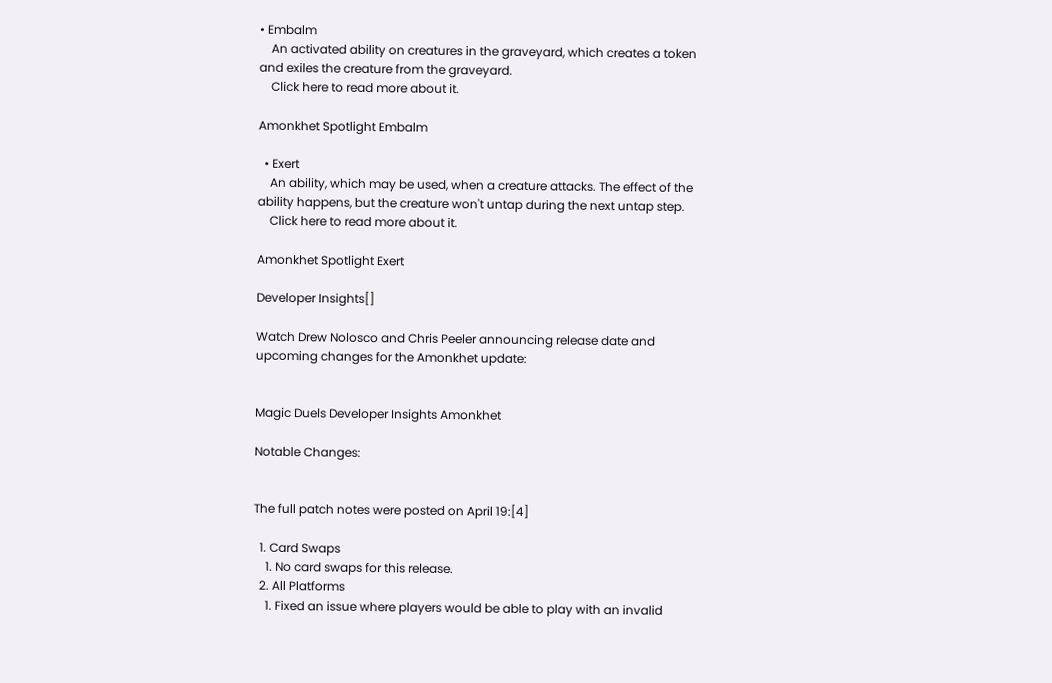• Embalm
    An activated ability on creatures in the graveyard, which creates a token and exiles the creature from the graveyard.
    Click here to read more about it.

Amonkhet Spotlight Embalm

  • Exert
    An ability, which may be used, when a creature attacks. The effect of the ability happens, but the creature won't untap during the next untap step.
    Click here to read more about it.

Amonkhet Spotlight Exert

Developer Insights[]

Watch Drew Nolosco and Chris Peeler announcing release date and upcoming changes for the Amonkhet update:


Magic Duels Developer Insights Amonkhet

Notable Changes:


The full patch notes were posted on April 19:[4]

  1. Card Swaps
    1. No card swaps for this release.
  2. All Platforms
    1. Fixed an issue where players would be able to play with an invalid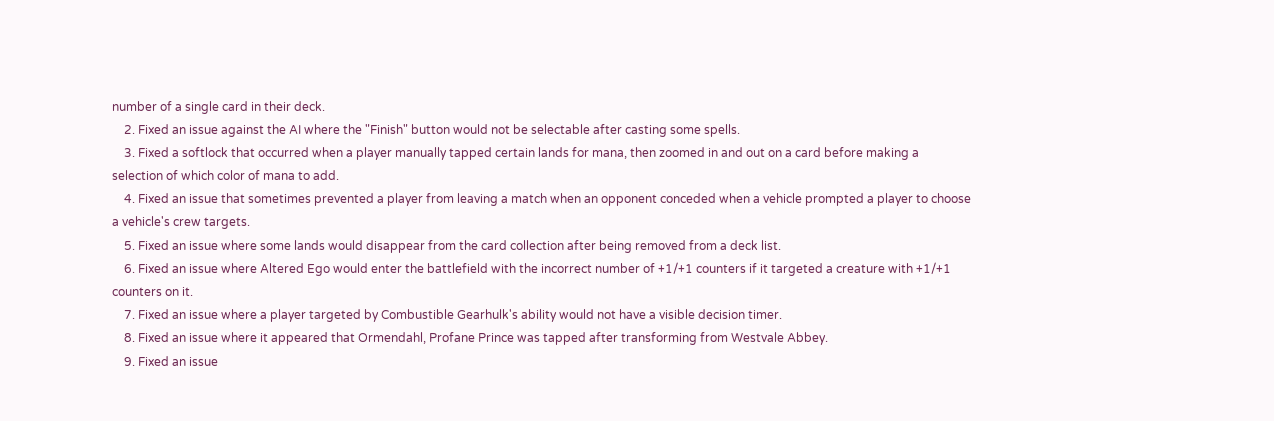number of a single card in their deck.
    2. Fixed an issue against the AI where the "Finish" button would not be selectable after casting some spells.
    3. Fixed a softlock that occurred when a player manually tapped certain lands for mana, then zoomed in and out on a card before making a selection of which color of mana to add.
    4. Fixed an issue that sometimes prevented a player from leaving a match when an opponent conceded when a vehicle prompted a player to choose a vehicle's crew targets.
    5. Fixed an issue where some lands would disappear from the card collection after being removed from a deck list.
    6. Fixed an issue where Altered Ego would enter the battlefield with the incorrect number of +1/+1 counters if it targeted a creature with +1/+1 counters on it.
    7. Fixed an issue where a player targeted by Combustible Gearhulk's ability would not have a visible decision timer.
    8. Fixed an issue where it appeared that Ormendahl, Profane Prince was tapped after transforming from Westvale Abbey.
    9. Fixed an issue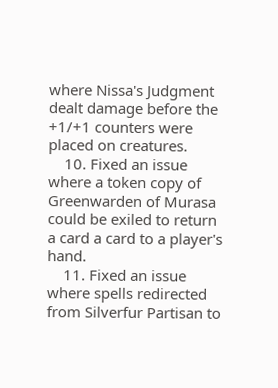where Nissa's Judgment dealt damage before the +1/+1 counters were placed on creatures.
    10. Fixed an issue where a token copy of Greenwarden of Murasa could be exiled to return a card a card to a player's hand.
    11. Fixed an issue where spells redirected from Silverfur Partisan to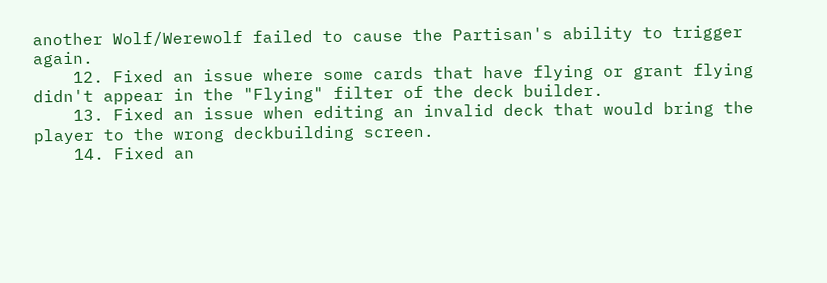another Wolf/Werewolf failed to cause the Partisan's ability to trigger again.
    12. Fixed an issue where some cards that have flying or grant flying didn't appear in the "Flying" filter of the deck builder.
    13. Fixed an issue when editing an invalid deck that would bring the player to the wrong deckbuilding screen.
    14. Fixed an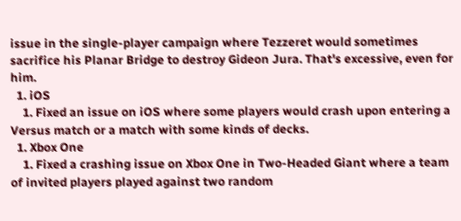issue in the single-player campaign where Tezzeret would sometimes sacrifice his Planar Bridge to destroy Gideon Jura. That's excessive, even for him.
  1. iOS
    1. Fixed an issue on iOS where some players would crash upon entering a Versus match or a match with some kinds of decks.
  1. Xbox One
    1. Fixed a crashing issue on Xbox One in Two-Headed Giant where a team of invited players played against two random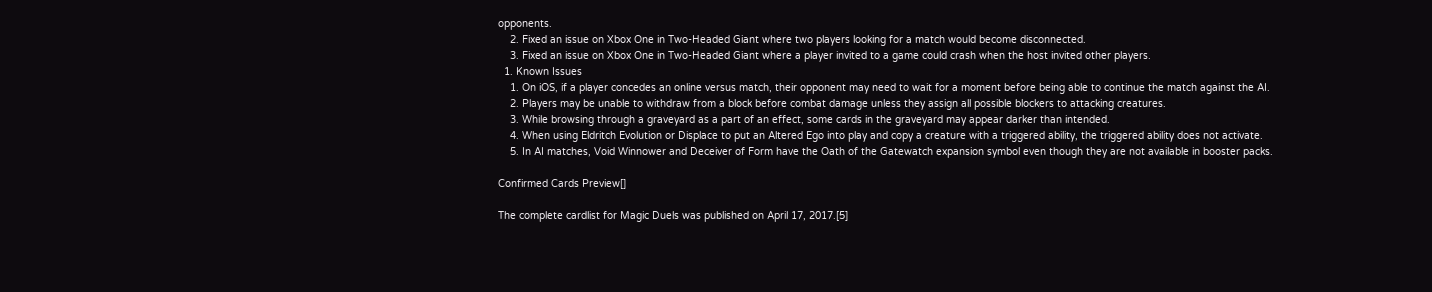opponents.
    2. Fixed an issue on Xbox One in Two-Headed Giant where two players looking for a match would become disconnected.
    3. Fixed an issue on Xbox One in Two-Headed Giant where a player invited to a game could crash when the host invited other players.
  1. Known Issues
    1. On iOS, if a player concedes an online versus match, their opponent may need to wait for a moment before being able to continue the match against the AI.
    2. Players may be unable to withdraw from a block before combat damage unless they assign all possible blockers to attacking creatures.
    3. While browsing through a graveyard as a part of an effect, some cards in the graveyard may appear darker than intended.
    4. When using Eldritch Evolution or Displace to put an Altered Ego into play and copy a creature with a triggered ability, the triggered ability does not activate.
    5. In AI matches, Void Winnower and Deceiver of Form have the Oath of the Gatewatch expansion symbol even though they are not available in booster packs.

Confirmed Cards Preview[]

The complete cardlist for Magic Duels was published on April 17, 2017.[5]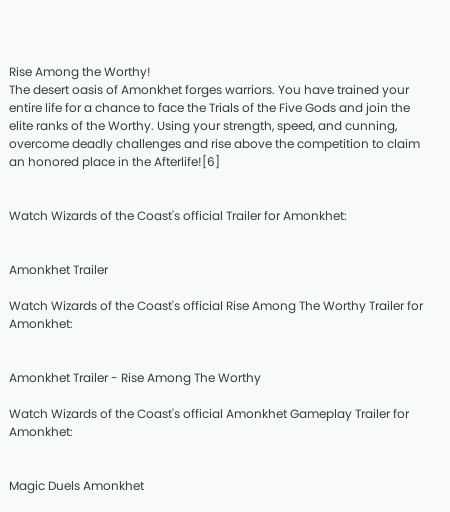Rise Among the Worthy!
The desert oasis of Amonkhet forges warriors. You have trained your entire life for a chance to face the Trials of the Five Gods and join the elite ranks of the Worthy. Using your strength, speed, and cunning, overcome deadly challenges and rise above the competition to claim an honored place in the Afterlife![6]


Watch Wizards of the Coast's official Trailer for Amonkhet:


Amonkhet Trailer

Watch Wizards of the Coast's official Rise Among The Worthy Trailer for Amonkhet:


Amonkhet Trailer - Rise Among The Worthy

Watch Wizards of the Coast's official Amonkhet Gameplay Trailer for Amonkhet:


Magic Duels Amonkhet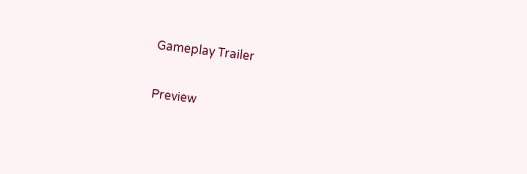Gameplay Trailer

Preview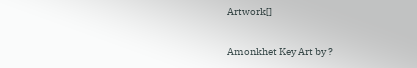Artwork[]

Amonkhet Key Art by ?